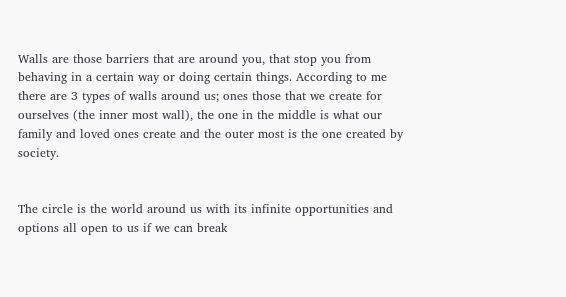Walls are those barriers that are around you, that stop you from behaving in a certain way or doing certain things. According to me there are 3 types of walls around us; ones those that we create for ourselves (the inner most wall), the one in the middle is what our family and loved ones create and the outer most is the one created by society.


The circle is the world around us with its infinite opportunities and options all open to us if we can break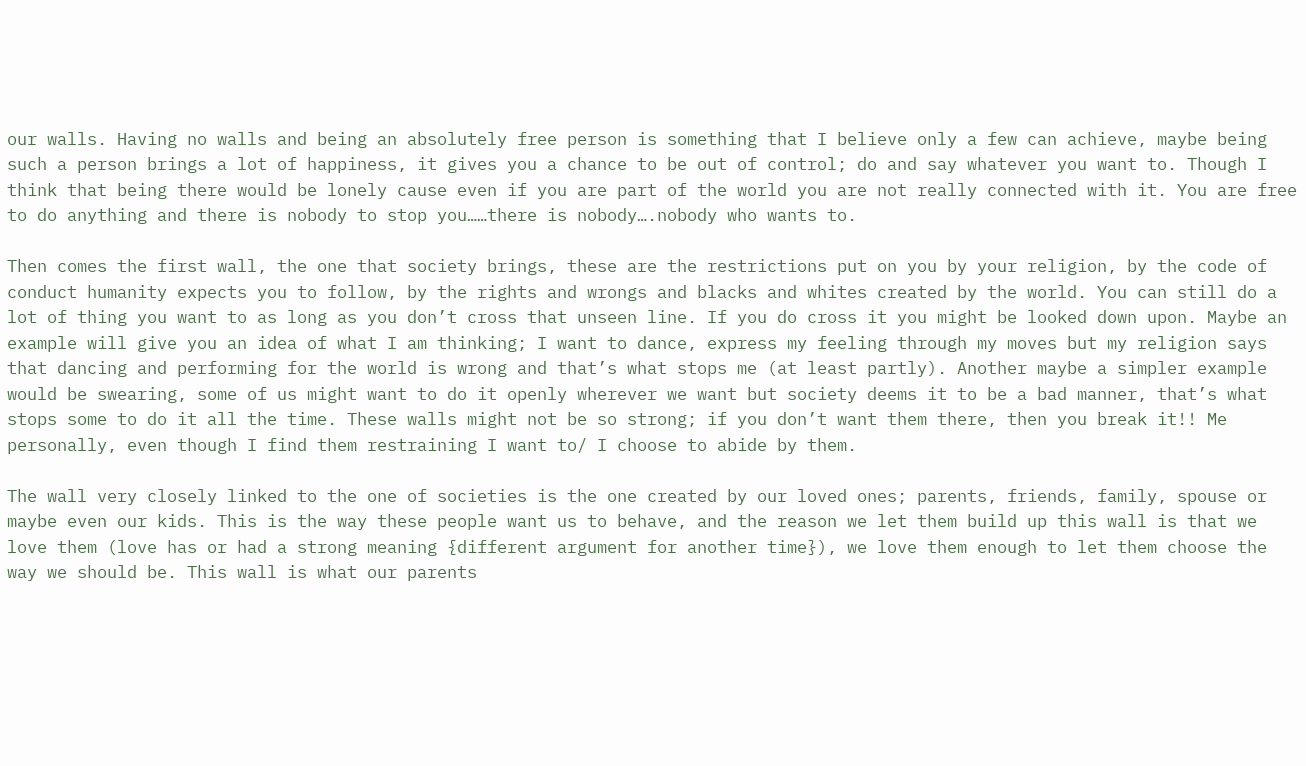our walls. Having no walls and being an absolutely free person is something that I believe only a few can achieve, maybe being such a person brings a lot of happiness, it gives you a chance to be out of control; do and say whatever you want to. Though I think that being there would be lonely cause even if you are part of the world you are not really connected with it. You are free to do anything and there is nobody to stop you……there is nobody….nobody who wants to.

Then comes the first wall, the one that society brings, these are the restrictions put on you by your religion, by the code of conduct humanity expects you to follow, by the rights and wrongs and blacks and whites created by the world. You can still do a lot of thing you want to as long as you don’t cross that unseen line. If you do cross it you might be looked down upon. Maybe an example will give you an idea of what I am thinking; I want to dance, express my feeling through my moves but my religion says that dancing and performing for the world is wrong and that’s what stops me (at least partly). Another maybe a simpler example would be swearing, some of us might want to do it openly wherever we want but society deems it to be a bad manner, that’s what stops some to do it all the time. These walls might not be so strong; if you don’t want them there, then you break it!! Me personally, even though I find them restraining I want to/ I choose to abide by them.

The wall very closely linked to the one of societies is the one created by our loved ones; parents, friends, family, spouse or maybe even our kids. This is the way these people want us to behave, and the reason we let them build up this wall is that we love them (love has or had a strong meaning {different argument for another time}), we love them enough to let them choose the way we should be. This wall is what our parents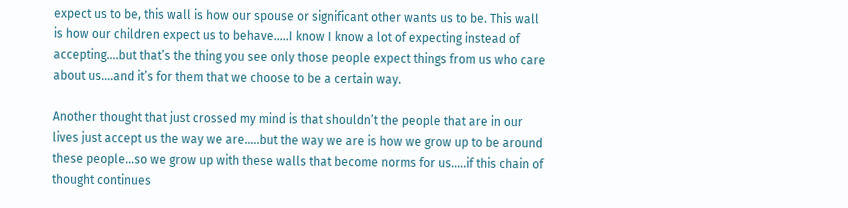expect us to be, this wall is how our spouse or significant other wants us to be. This wall is how our children expect us to behave…..I know I know a lot of expecting instead of accepting….but that’s the thing you see only those people expect things from us who care about us….and it’s for them that we choose to be a certain way.

Another thought that just crossed my mind is that shouldn’t the people that are in our lives just accept us the way we are…..but the way we are is how we grow up to be around these people…so we grow up with these walls that become norms for us…..if this chain of thought continues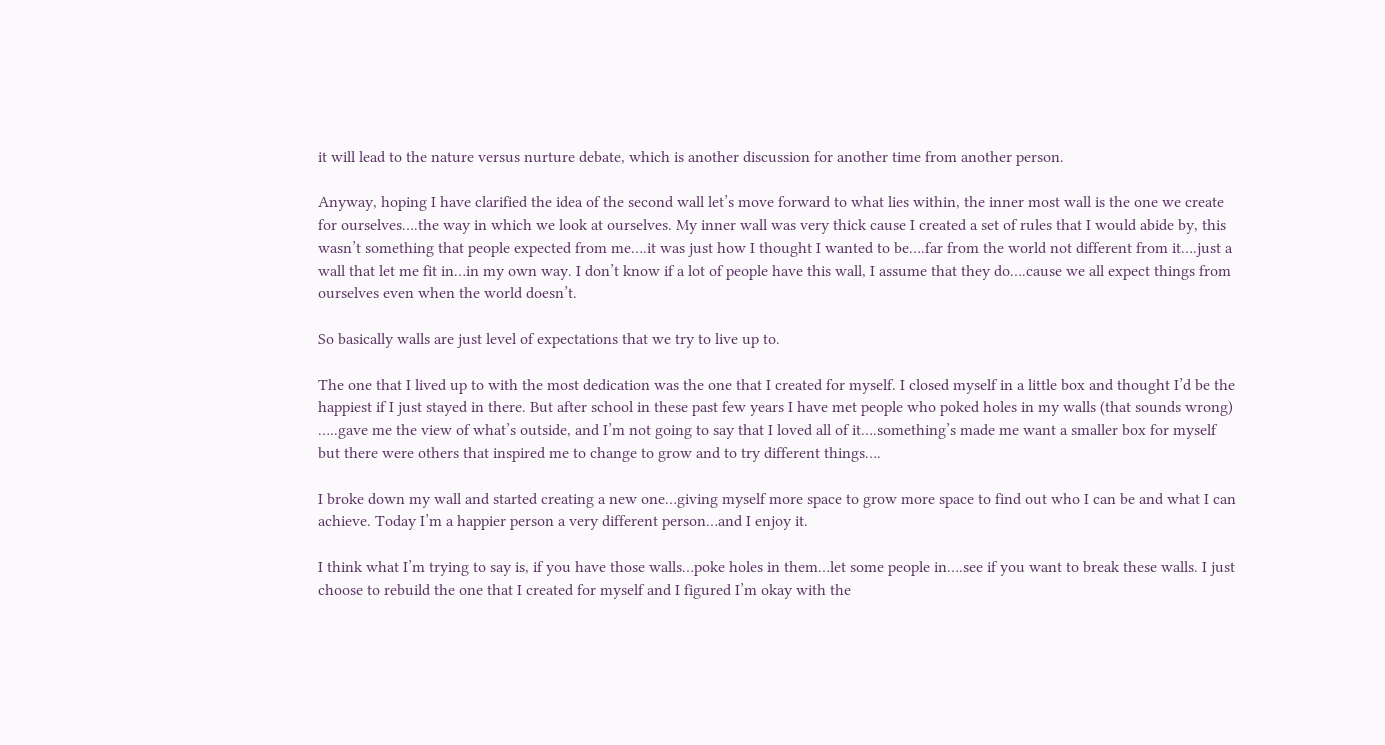it will lead to the nature versus nurture debate, which is another discussion for another time from another person.

Anyway, hoping I have clarified the idea of the second wall let’s move forward to what lies within, the inner most wall is the one we create for ourselves….the way in which we look at ourselves. My inner wall was very thick cause I created a set of rules that I would abide by, this wasn’t something that people expected from me….it was just how I thought I wanted to be….far from the world not different from it….just a wall that let me fit in…in my own way. I don’t know if a lot of people have this wall, I assume that they do….cause we all expect things from ourselves even when the world doesn’t.

So basically walls are just level of expectations that we try to live up to.

The one that I lived up to with the most dedication was the one that I created for myself. I closed myself in a little box and thought I’d be the happiest if I just stayed in there. But after school in these past few years I have met people who poked holes in my walls (that sounds wrong) …..gave me the view of what’s outside, and I’m not going to say that I loved all of it….something’s made me want a smaller box for myself but there were others that inspired me to change to grow and to try different things….

I broke down my wall and started creating a new one…giving myself more space to grow more space to find out who I can be and what I can achieve. Today I’m a happier person a very different person…and I enjoy it.

I think what I’m trying to say is, if you have those walls…poke holes in them…let some people in….see if you want to break these walls. I just choose to rebuild the one that I created for myself and I figured I’m okay with the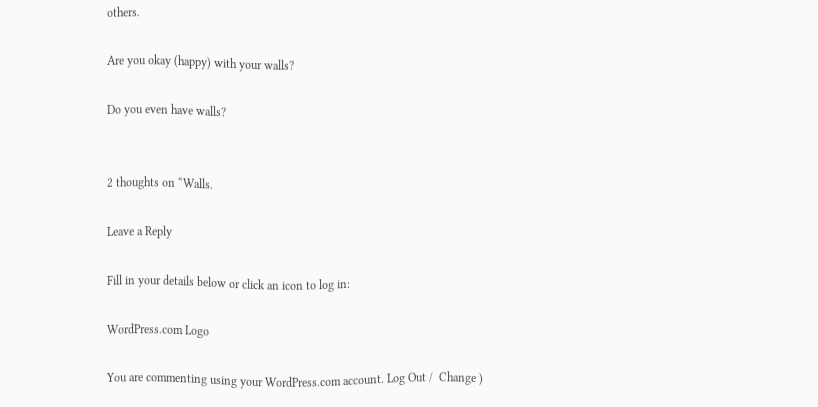others.

Are you okay (happy) with your walls?

Do you even have walls?


2 thoughts on “Walls.

Leave a Reply

Fill in your details below or click an icon to log in:

WordPress.com Logo

You are commenting using your WordPress.com account. Log Out /  Change )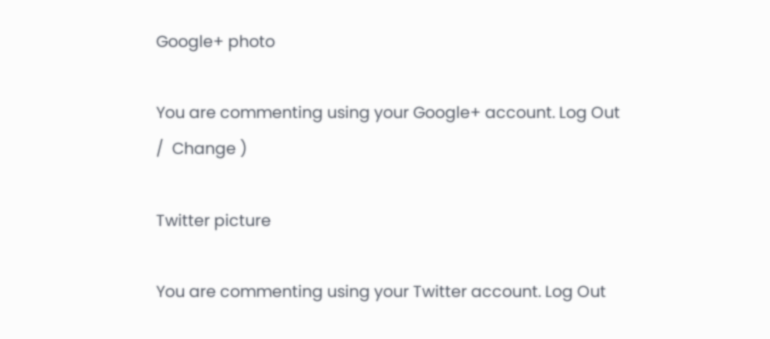Google+ photo

You are commenting using your Google+ account. Log Out /  Change )

Twitter picture

You are commenting using your Twitter account. Log Out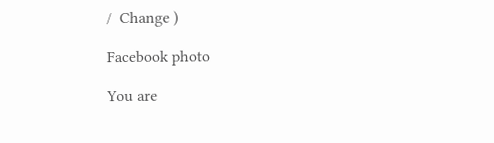/  Change )

Facebook photo

You are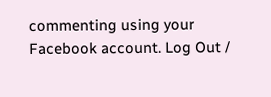commenting using your Facebook account. Log Out /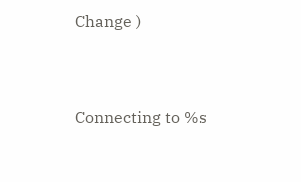Change )


Connecting to %s